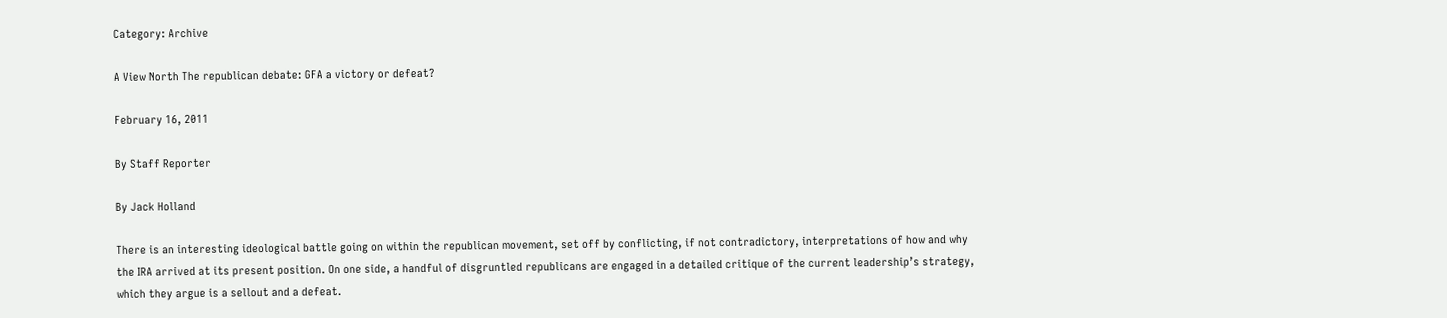Category: Archive

A View North The republican debate: GFA a victory or defeat?

February 16, 2011

By Staff Reporter

By Jack Holland

There is an interesting ideological battle going on within the republican movement, set off by conflicting, if not contradictory, interpretations of how and why the IRA arrived at its present position. On one side, a handful of disgruntled republicans are engaged in a detailed critique of the current leadership’s strategy, which they argue is a sellout and a defeat.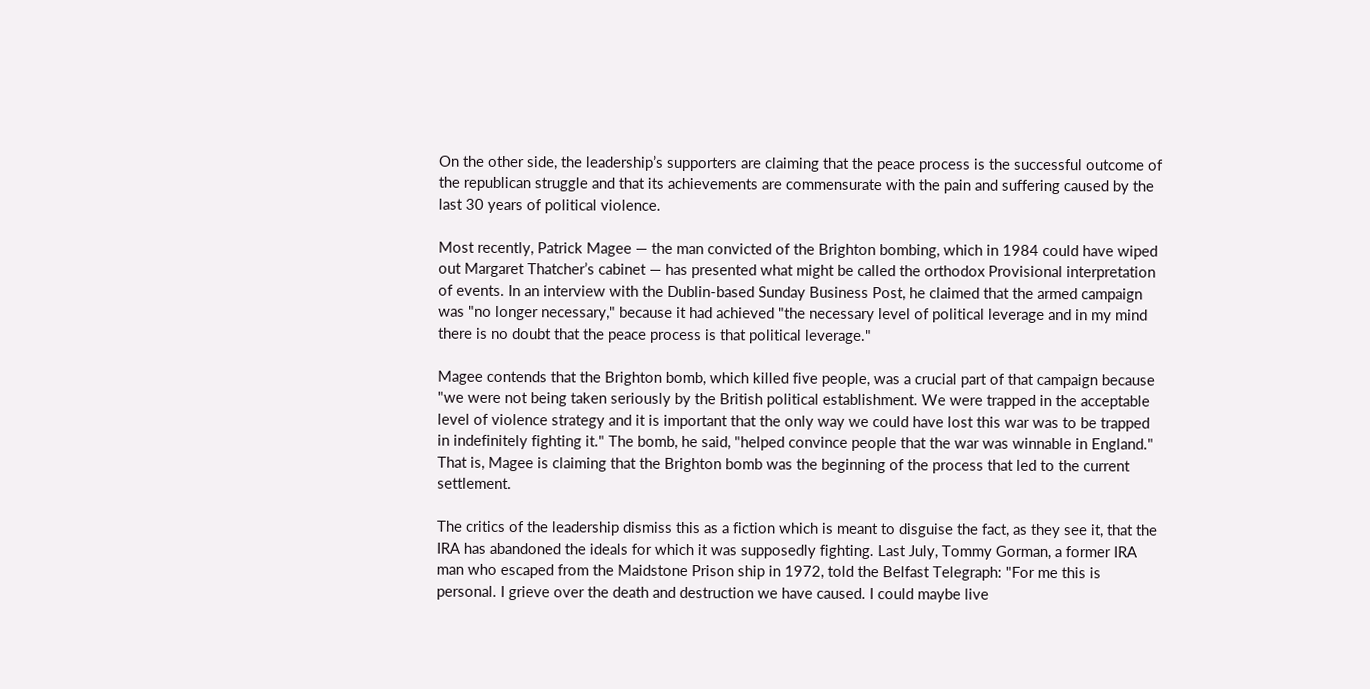On the other side, the leadership’s supporters are claiming that the peace process is the successful outcome of the republican struggle and that its achievements are commensurate with the pain and suffering caused by the last 30 years of political violence.

Most recently, Patrick Magee — the man convicted of the Brighton bombing, which in 1984 could have wiped out Margaret Thatcher’s cabinet — has presented what might be called the orthodox Provisional interpretation of events. In an interview with the Dublin-based Sunday Business Post, he claimed that the armed campaign was "no longer necessary," because it had achieved "the necessary level of political leverage and in my mind there is no doubt that the peace process is that political leverage."

Magee contends that the Brighton bomb, which killed five people, was a crucial part of that campaign because "we were not being taken seriously by the British political establishment. We were trapped in the acceptable level of violence strategy and it is important that the only way we could have lost this war was to be trapped in indefinitely fighting it." The bomb, he said, "helped convince people that the war was winnable in England." That is, Magee is claiming that the Brighton bomb was the beginning of the process that led to the current settlement.

The critics of the leadership dismiss this as a fiction which is meant to disguise the fact, as they see it, that the IRA has abandoned the ideals for which it was supposedly fighting. Last July, Tommy Gorman, a former IRA man who escaped from the Maidstone Prison ship in 1972, told the Belfast Telegraph: "For me this is personal. I grieve over the death and destruction we have caused. I could maybe live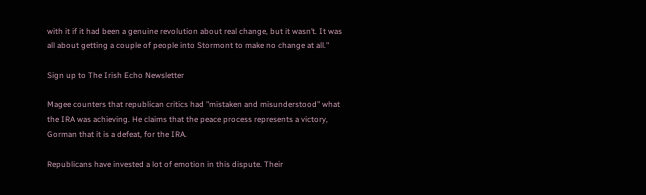with it if it had been a genuine revolution about real change, but it wasn’t. It was all about getting a couple of people into Stormont to make no change at all."

Sign up to The Irish Echo Newsletter

Magee counters that republican critics had "mistaken and misunderstood" what the IRA was achieving. He claims that the peace process represents a victory, Gorman that it is a defeat, for the IRA.

Republicans have invested a lot of emotion in this dispute. Their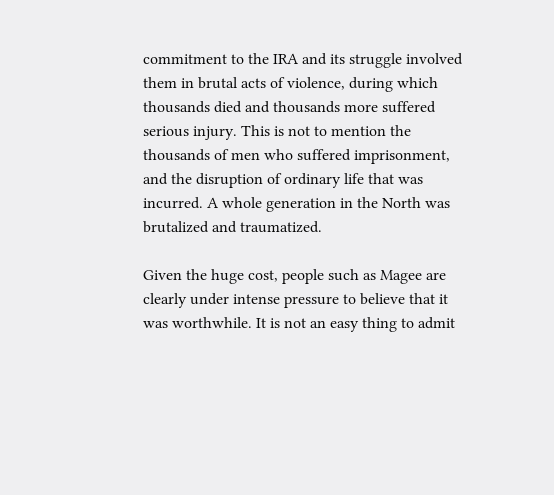commitment to the IRA and its struggle involved them in brutal acts of violence, during which thousands died and thousands more suffered serious injury. This is not to mention the thousands of men who suffered imprisonment, and the disruption of ordinary life that was incurred. A whole generation in the North was brutalized and traumatized.

Given the huge cost, people such as Magee are clearly under intense pressure to believe that it was worthwhile. It is not an easy thing to admit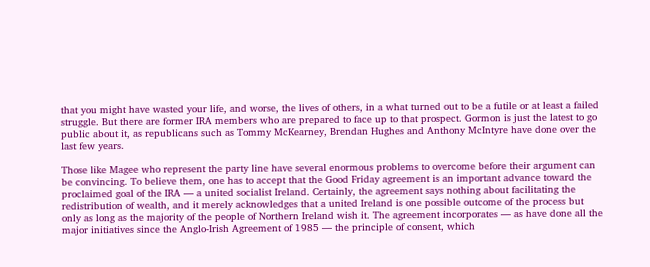that you might have wasted your life, and worse, the lives of others, in a what turned out to be a futile or at least a failed struggle. But there are former IRA members who are prepared to face up to that prospect. Gormon is just the latest to go public about it, as republicans such as Tommy McKearney, Brendan Hughes and Anthony McIntyre have done over the last few years.

Those like Magee who represent the party line have several enormous problems to overcome before their argument can be convincing. To believe them, one has to accept that the Good Friday agreement is an important advance toward the proclaimed goal of the IRA — a united socialist Ireland. Certainly, the agreement says nothing about facilitating the redistribution of wealth, and it merely acknowledges that a united Ireland is one possible outcome of the process but only as long as the majority of the people of Northern Ireland wish it. The agreement incorporates — as have done all the major initiatives since the Anglo-Irish Agreement of 1985 — the principle of consent, which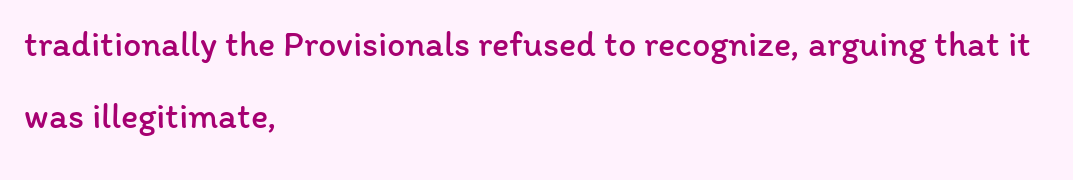traditionally the Provisionals refused to recognize, arguing that it was illegitimate,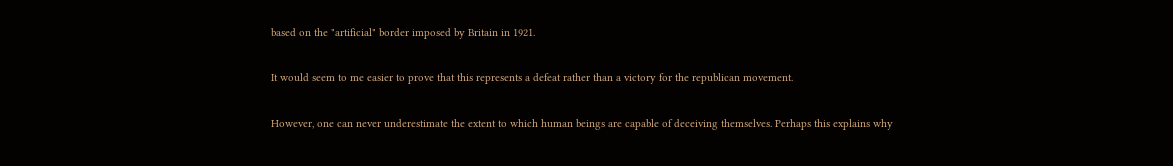based on the "artificial" border imposed by Britain in 1921.

It would seem to me easier to prove that this represents a defeat rather than a victory for the republican movement.

However, one can never underestimate the extent to which human beings are capable of deceiving themselves. Perhaps this explains why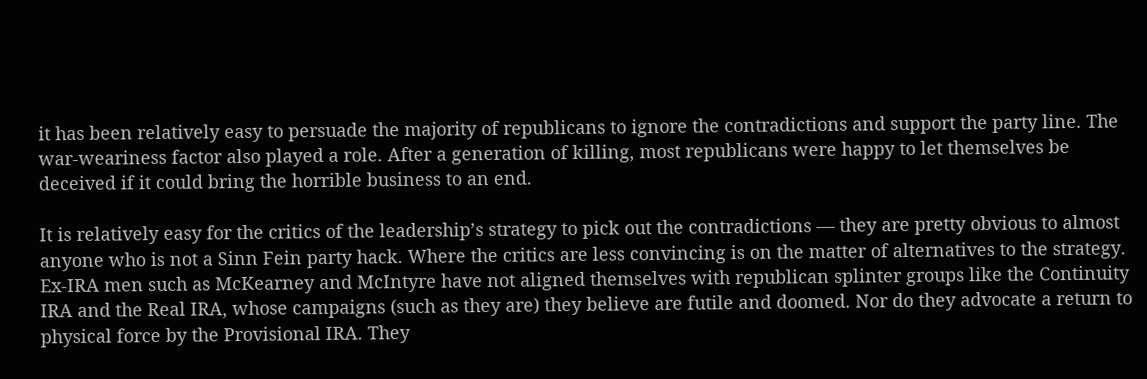it has been relatively easy to persuade the majority of republicans to ignore the contradictions and support the party line. The war-weariness factor also played a role. After a generation of killing, most republicans were happy to let themselves be deceived if it could bring the horrible business to an end.

It is relatively easy for the critics of the leadership’s strategy to pick out the contradictions — they are pretty obvious to almost anyone who is not a Sinn Fein party hack. Where the critics are less convincing is on the matter of alternatives to the strategy. Ex-IRA men such as McKearney and McIntyre have not aligned themselves with republican splinter groups like the Continuity IRA and the Real IRA, whose campaigns (such as they are) they believe are futile and doomed. Nor do they advocate a return to physical force by the Provisional IRA. They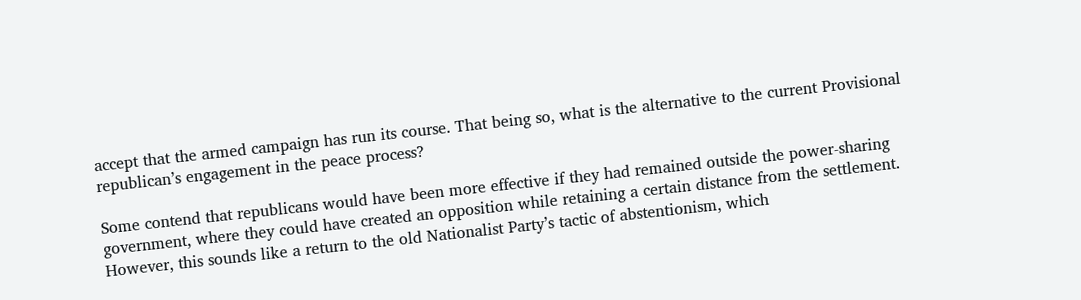accept that the armed campaign has run its course. That being so, what is the alternative to the current Provisional republican’s engagement in the peace process?

Some contend that republicans would have been more effective if they had remained outside the power-sharing government, where they could have created an opposition while retaining a certain distance from the settlement. However, this sounds like a return to the old Nationalist Party’s tactic of abstentionism, which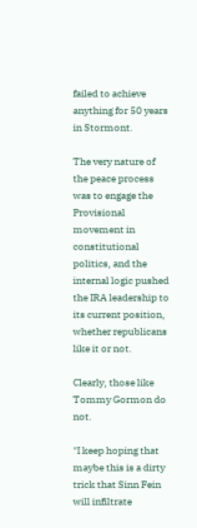failed to achieve anything for 50 years in Stormont.

The very nature of the peace process was to engage the Provisional movement in constitutional politics, and the internal logic pushed the IRA leadership to its current position, whether republicans like it or not.

Clearly, those like Tommy Gormon do not.

"I keep hoping that maybe this is a dirty trick that Sinn Fein will infiltrate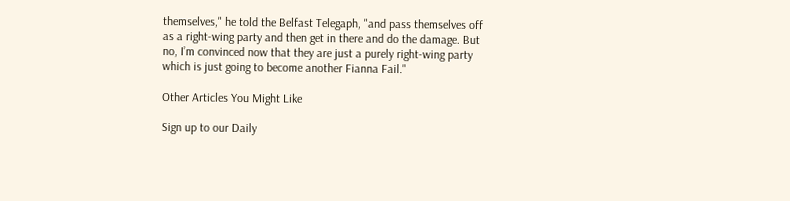themselves," he told the Belfast Telegaph, "and pass themselves off as a right-wing party and then get in there and do the damage. But no, I’m convinced now that they are just a purely right-wing party which is just going to become another Fianna Fail."

Other Articles You Might Like

Sign up to our Daily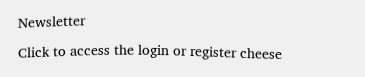Newsletter

Click to access the login or register cheese